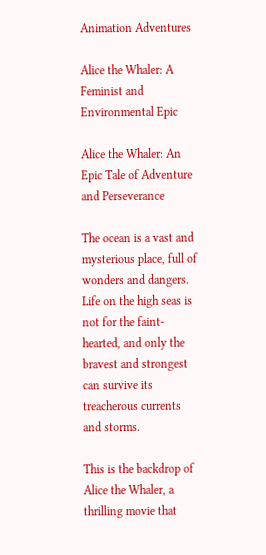Animation Adventures

Alice the Whaler: A Feminist and Environmental Epic

Alice the Whaler: An Epic Tale of Adventure and Perseverance

The ocean is a vast and mysterious place, full of wonders and dangers. Life on the high seas is not for the faint-hearted, and only the bravest and strongest can survive its treacherous currents and storms.

This is the backdrop of Alice the Whaler, a thrilling movie that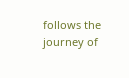follows the journey of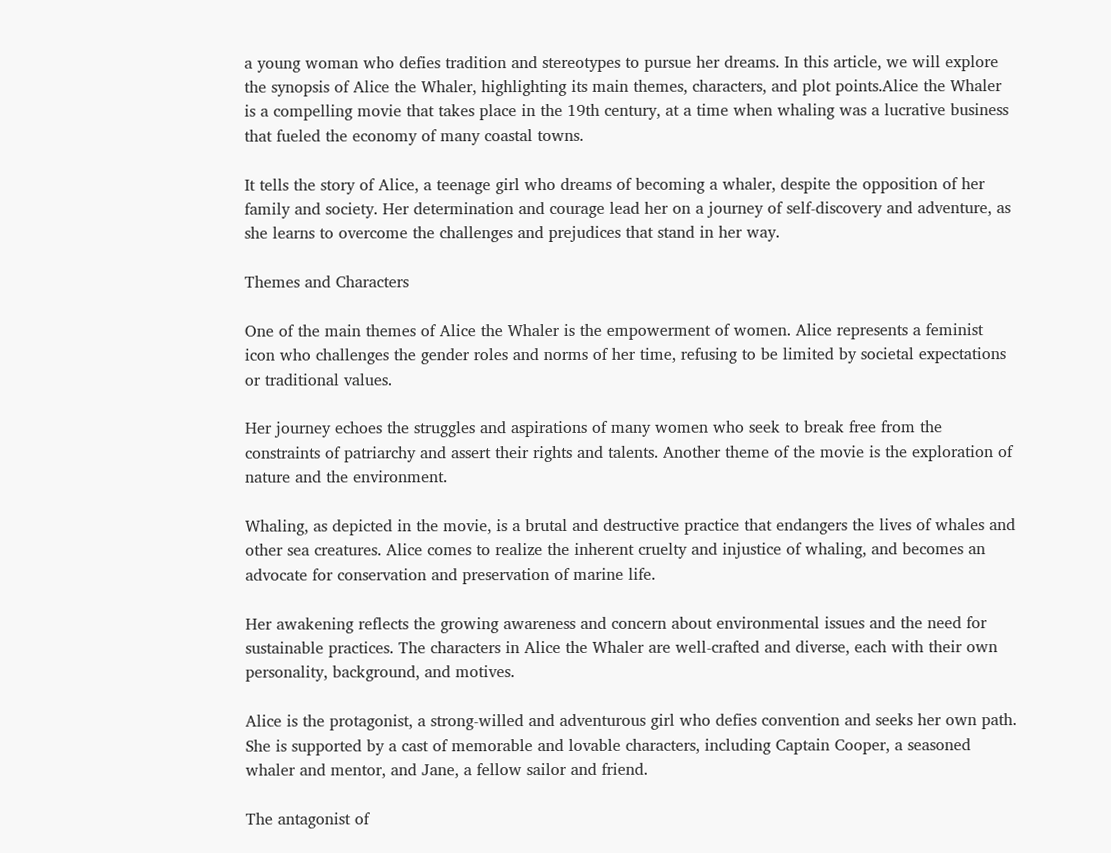a young woman who defies tradition and stereotypes to pursue her dreams. In this article, we will explore the synopsis of Alice the Whaler, highlighting its main themes, characters, and plot points.Alice the Whaler is a compelling movie that takes place in the 19th century, at a time when whaling was a lucrative business that fueled the economy of many coastal towns.

It tells the story of Alice, a teenage girl who dreams of becoming a whaler, despite the opposition of her family and society. Her determination and courage lead her on a journey of self-discovery and adventure, as she learns to overcome the challenges and prejudices that stand in her way.

Themes and Characters

One of the main themes of Alice the Whaler is the empowerment of women. Alice represents a feminist icon who challenges the gender roles and norms of her time, refusing to be limited by societal expectations or traditional values.

Her journey echoes the struggles and aspirations of many women who seek to break free from the constraints of patriarchy and assert their rights and talents. Another theme of the movie is the exploration of nature and the environment.

Whaling, as depicted in the movie, is a brutal and destructive practice that endangers the lives of whales and other sea creatures. Alice comes to realize the inherent cruelty and injustice of whaling, and becomes an advocate for conservation and preservation of marine life.

Her awakening reflects the growing awareness and concern about environmental issues and the need for sustainable practices. The characters in Alice the Whaler are well-crafted and diverse, each with their own personality, background, and motives.

Alice is the protagonist, a strong-willed and adventurous girl who defies convention and seeks her own path. She is supported by a cast of memorable and lovable characters, including Captain Cooper, a seasoned whaler and mentor, and Jane, a fellow sailor and friend.

The antagonist of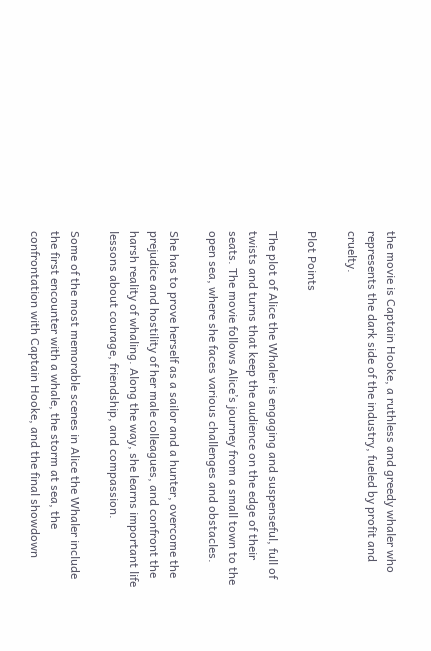the movie is Captain Hooke, a ruthless and greedy whaler who represents the dark side of the industry, fueled by profit and cruelty.

Plot Points

The plot of Alice the Whaler is engaging and suspenseful, full of twists and turns that keep the audience on the edge of their seats. The movie follows Alice’s journey from a small town to the open sea, where she faces various challenges and obstacles.

She has to prove herself as a sailor and a hunter, overcome the prejudice and hostility of her male colleagues, and confront the harsh reality of whaling. Along the way, she learns important life lessons about courage, friendship, and compassion.

Some of the most memorable scenes in Alice the Whaler include the first encounter with a whale, the storm at sea, the confrontation with Captain Hooke, and the final showdown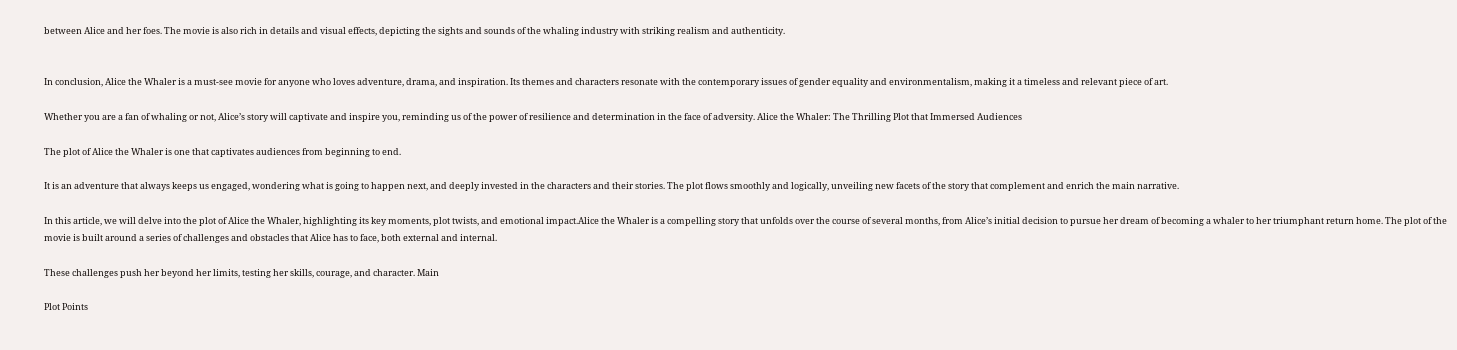between Alice and her foes. The movie is also rich in details and visual effects, depicting the sights and sounds of the whaling industry with striking realism and authenticity.


In conclusion, Alice the Whaler is a must-see movie for anyone who loves adventure, drama, and inspiration. Its themes and characters resonate with the contemporary issues of gender equality and environmentalism, making it a timeless and relevant piece of art.

Whether you are a fan of whaling or not, Alice’s story will captivate and inspire you, reminding us of the power of resilience and determination in the face of adversity. Alice the Whaler: The Thrilling Plot that Immersed Audiences

The plot of Alice the Whaler is one that captivates audiences from beginning to end.

It is an adventure that always keeps us engaged, wondering what is going to happen next, and deeply invested in the characters and their stories. The plot flows smoothly and logically, unveiling new facets of the story that complement and enrich the main narrative.

In this article, we will delve into the plot of Alice the Whaler, highlighting its key moments, plot twists, and emotional impact.Alice the Whaler is a compelling story that unfolds over the course of several months, from Alice’s initial decision to pursue her dream of becoming a whaler to her triumphant return home. The plot of the movie is built around a series of challenges and obstacles that Alice has to face, both external and internal.

These challenges push her beyond her limits, testing her skills, courage, and character. Main

Plot Points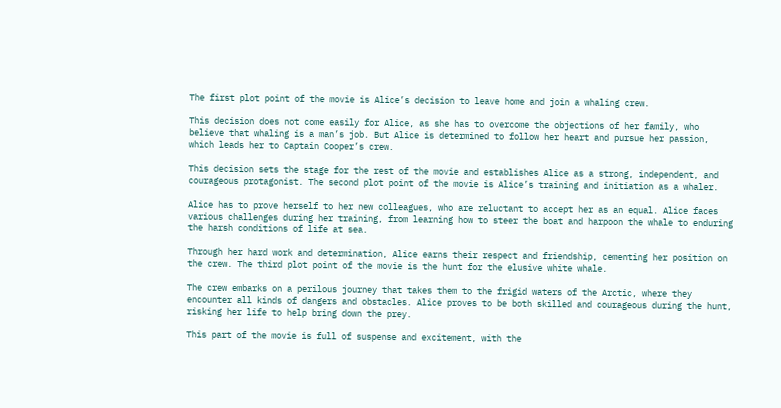The first plot point of the movie is Alice’s decision to leave home and join a whaling crew.

This decision does not come easily for Alice, as she has to overcome the objections of her family, who believe that whaling is a man’s job. But Alice is determined to follow her heart and pursue her passion, which leads her to Captain Cooper’s crew.

This decision sets the stage for the rest of the movie and establishes Alice as a strong, independent, and courageous protagonist. The second plot point of the movie is Alice’s training and initiation as a whaler.

Alice has to prove herself to her new colleagues, who are reluctant to accept her as an equal. Alice faces various challenges during her training, from learning how to steer the boat and harpoon the whale to enduring the harsh conditions of life at sea.

Through her hard work and determination, Alice earns their respect and friendship, cementing her position on the crew. The third plot point of the movie is the hunt for the elusive white whale.

The crew embarks on a perilous journey that takes them to the frigid waters of the Arctic, where they encounter all kinds of dangers and obstacles. Alice proves to be both skilled and courageous during the hunt, risking her life to help bring down the prey.

This part of the movie is full of suspense and excitement, with the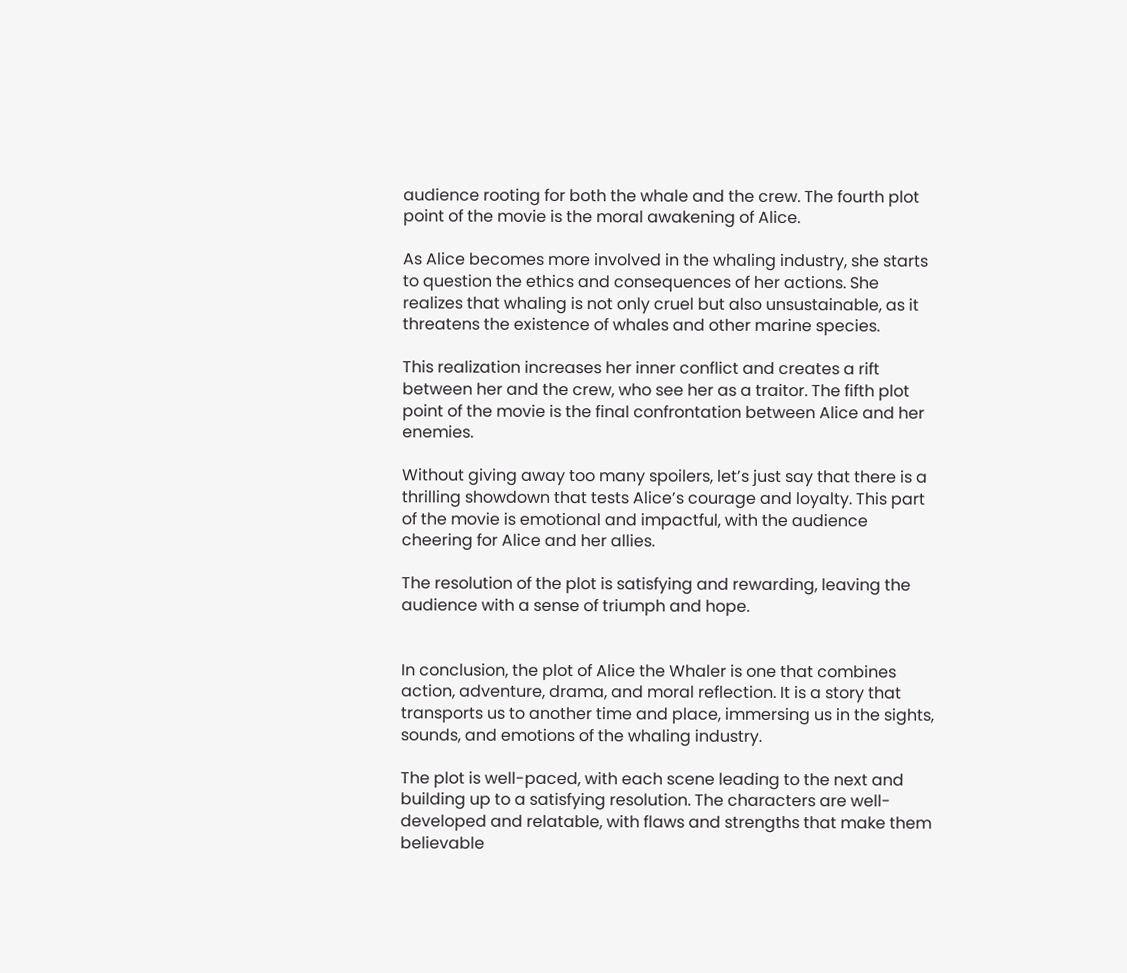audience rooting for both the whale and the crew. The fourth plot point of the movie is the moral awakening of Alice.

As Alice becomes more involved in the whaling industry, she starts to question the ethics and consequences of her actions. She realizes that whaling is not only cruel but also unsustainable, as it threatens the existence of whales and other marine species.

This realization increases her inner conflict and creates a rift between her and the crew, who see her as a traitor. The fifth plot point of the movie is the final confrontation between Alice and her enemies.

Without giving away too many spoilers, let’s just say that there is a thrilling showdown that tests Alice’s courage and loyalty. This part of the movie is emotional and impactful, with the audience cheering for Alice and her allies.

The resolution of the plot is satisfying and rewarding, leaving the audience with a sense of triumph and hope.


In conclusion, the plot of Alice the Whaler is one that combines action, adventure, drama, and moral reflection. It is a story that transports us to another time and place, immersing us in the sights, sounds, and emotions of the whaling industry.

The plot is well-paced, with each scene leading to the next and building up to a satisfying resolution. The characters are well-developed and relatable, with flaws and strengths that make them believable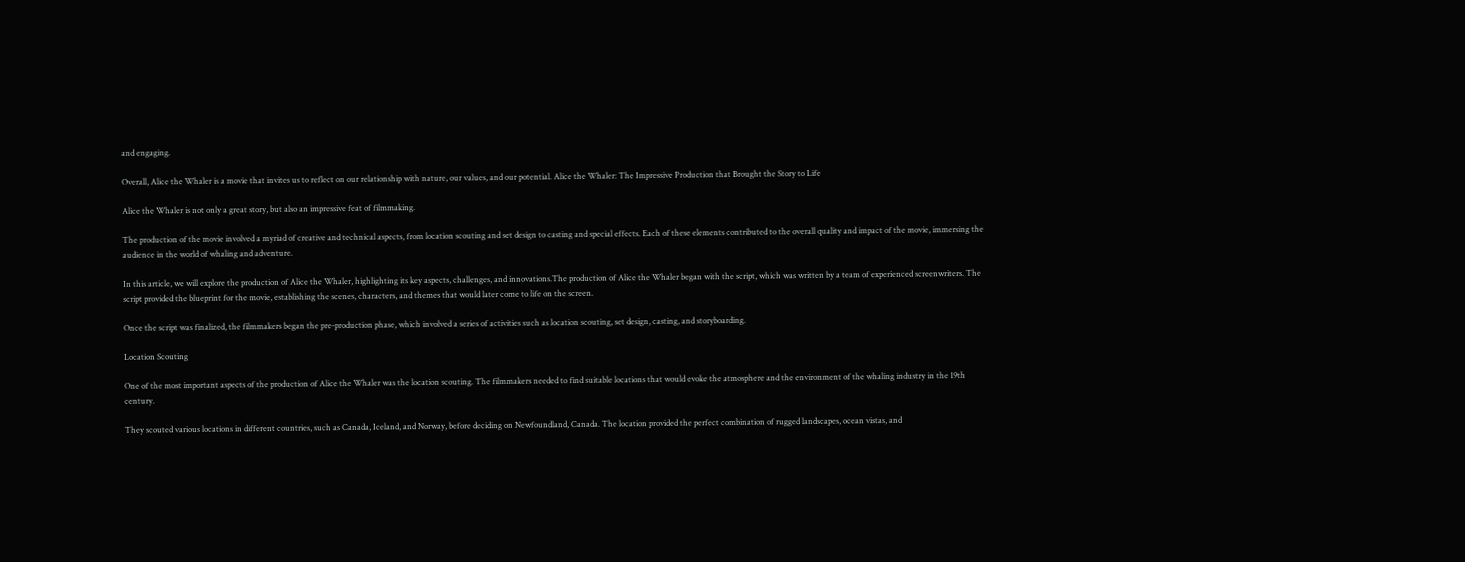and engaging.

Overall, Alice the Whaler is a movie that invites us to reflect on our relationship with nature, our values, and our potential. Alice the Whaler: The Impressive Production that Brought the Story to Life

Alice the Whaler is not only a great story, but also an impressive feat of filmmaking.

The production of the movie involved a myriad of creative and technical aspects, from location scouting and set design to casting and special effects. Each of these elements contributed to the overall quality and impact of the movie, immersing the audience in the world of whaling and adventure.

In this article, we will explore the production of Alice the Whaler, highlighting its key aspects, challenges, and innovations.The production of Alice the Whaler began with the script, which was written by a team of experienced screenwriters. The script provided the blueprint for the movie, establishing the scenes, characters, and themes that would later come to life on the screen.

Once the script was finalized, the filmmakers began the pre-production phase, which involved a series of activities such as location scouting, set design, casting, and storyboarding.

Location Scouting

One of the most important aspects of the production of Alice the Whaler was the location scouting. The filmmakers needed to find suitable locations that would evoke the atmosphere and the environment of the whaling industry in the 19th century.

They scouted various locations in different countries, such as Canada, Iceland, and Norway, before deciding on Newfoundland, Canada. The location provided the perfect combination of rugged landscapes, ocean vistas, and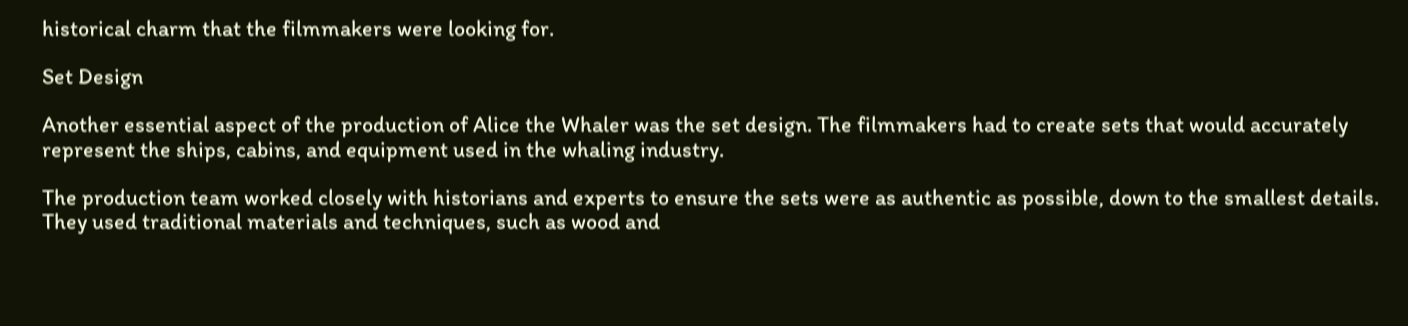historical charm that the filmmakers were looking for.

Set Design

Another essential aspect of the production of Alice the Whaler was the set design. The filmmakers had to create sets that would accurately represent the ships, cabins, and equipment used in the whaling industry.

The production team worked closely with historians and experts to ensure the sets were as authentic as possible, down to the smallest details. They used traditional materials and techniques, such as wood and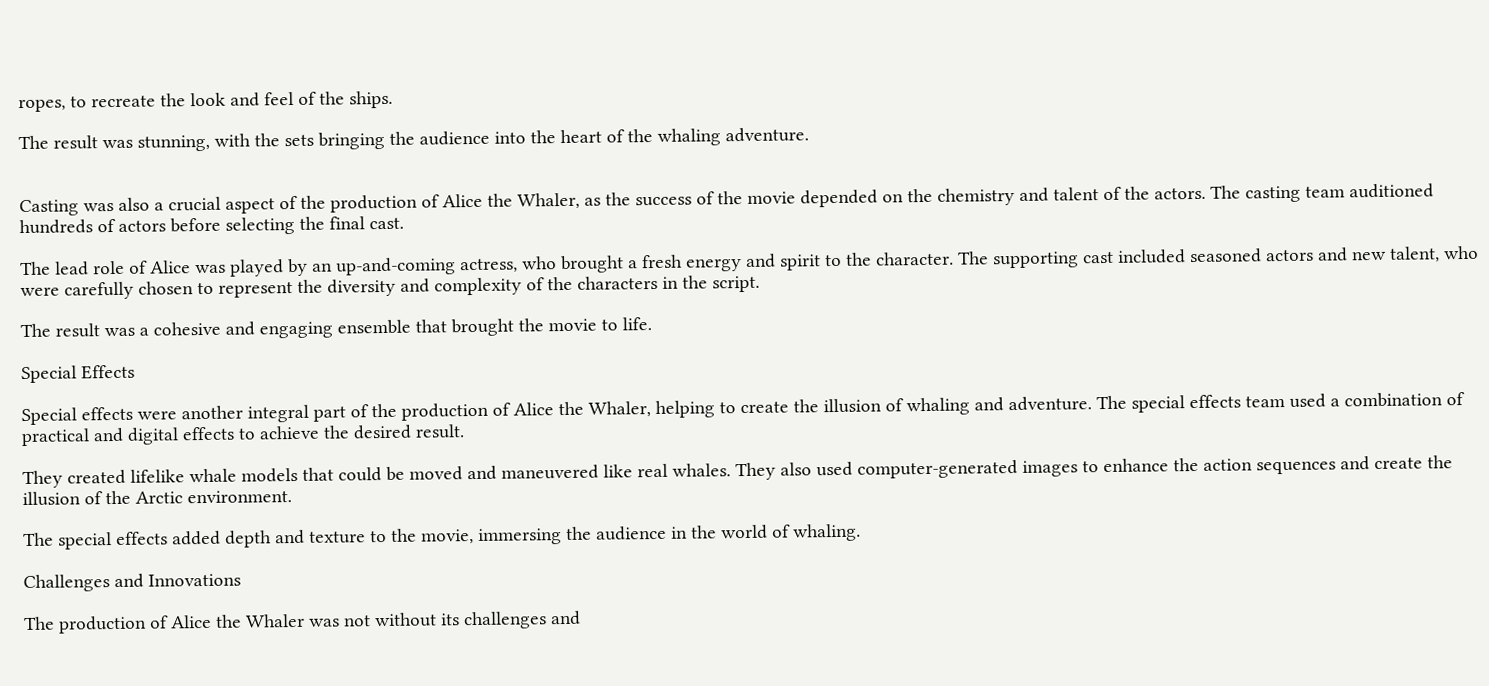ropes, to recreate the look and feel of the ships.

The result was stunning, with the sets bringing the audience into the heart of the whaling adventure.


Casting was also a crucial aspect of the production of Alice the Whaler, as the success of the movie depended on the chemistry and talent of the actors. The casting team auditioned hundreds of actors before selecting the final cast.

The lead role of Alice was played by an up-and-coming actress, who brought a fresh energy and spirit to the character. The supporting cast included seasoned actors and new talent, who were carefully chosen to represent the diversity and complexity of the characters in the script.

The result was a cohesive and engaging ensemble that brought the movie to life.

Special Effects

Special effects were another integral part of the production of Alice the Whaler, helping to create the illusion of whaling and adventure. The special effects team used a combination of practical and digital effects to achieve the desired result.

They created lifelike whale models that could be moved and maneuvered like real whales. They also used computer-generated images to enhance the action sequences and create the illusion of the Arctic environment.

The special effects added depth and texture to the movie, immersing the audience in the world of whaling.

Challenges and Innovations

The production of Alice the Whaler was not without its challenges and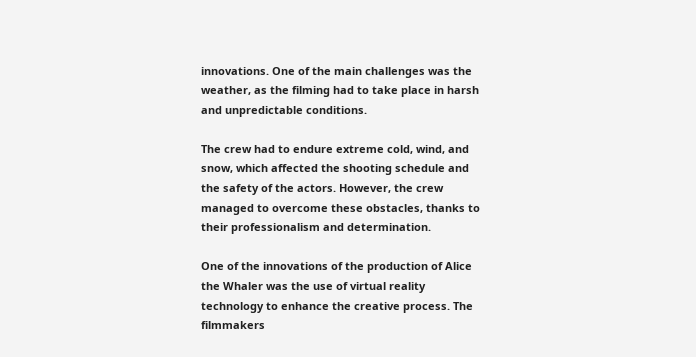innovations. One of the main challenges was the weather, as the filming had to take place in harsh and unpredictable conditions.

The crew had to endure extreme cold, wind, and snow, which affected the shooting schedule and the safety of the actors. However, the crew managed to overcome these obstacles, thanks to their professionalism and determination.

One of the innovations of the production of Alice the Whaler was the use of virtual reality technology to enhance the creative process. The filmmakers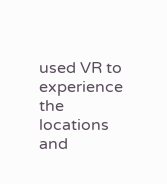used VR to experience the locations and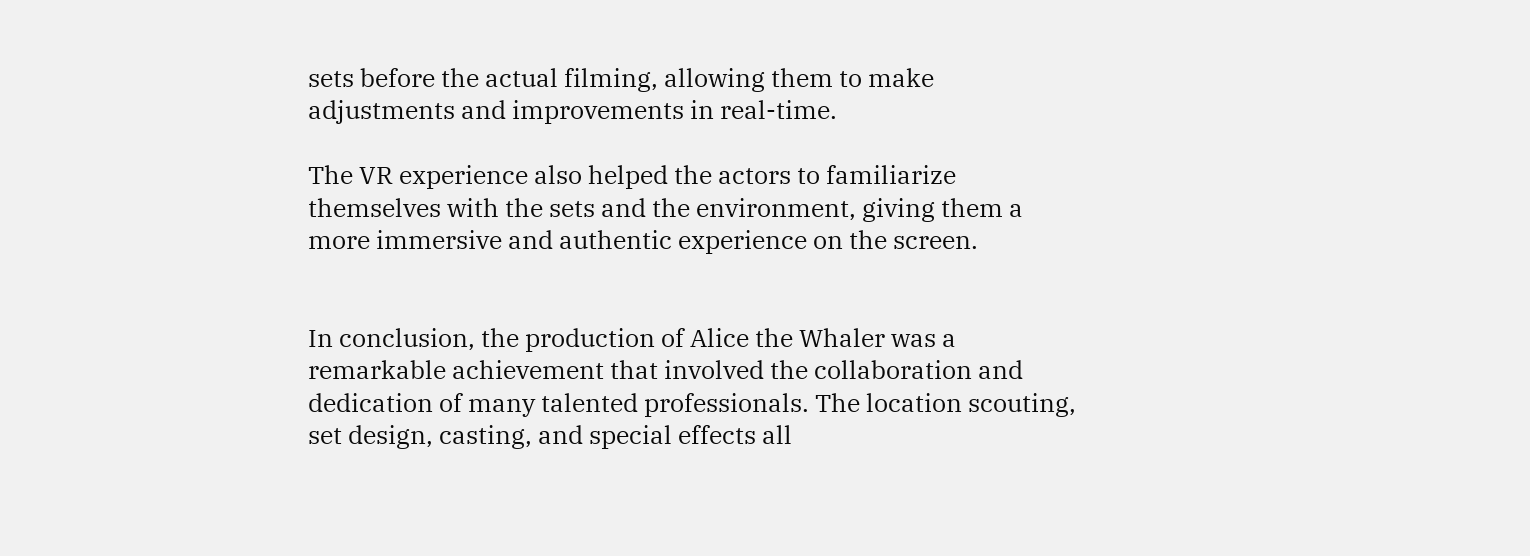sets before the actual filming, allowing them to make adjustments and improvements in real-time.

The VR experience also helped the actors to familiarize themselves with the sets and the environment, giving them a more immersive and authentic experience on the screen.


In conclusion, the production of Alice the Whaler was a remarkable achievement that involved the collaboration and dedication of many talented professionals. The location scouting, set design, casting, and special effects all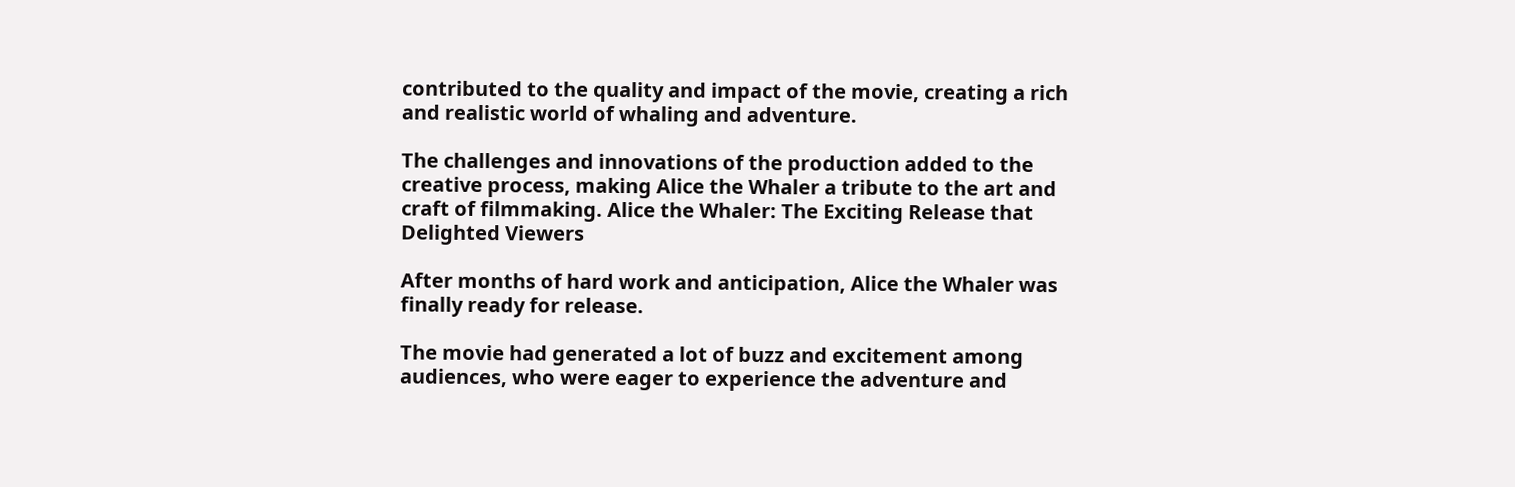contributed to the quality and impact of the movie, creating a rich and realistic world of whaling and adventure.

The challenges and innovations of the production added to the creative process, making Alice the Whaler a tribute to the art and craft of filmmaking. Alice the Whaler: The Exciting Release that Delighted Viewers

After months of hard work and anticipation, Alice the Whaler was finally ready for release.

The movie had generated a lot of buzz and excitement among audiences, who were eager to experience the adventure and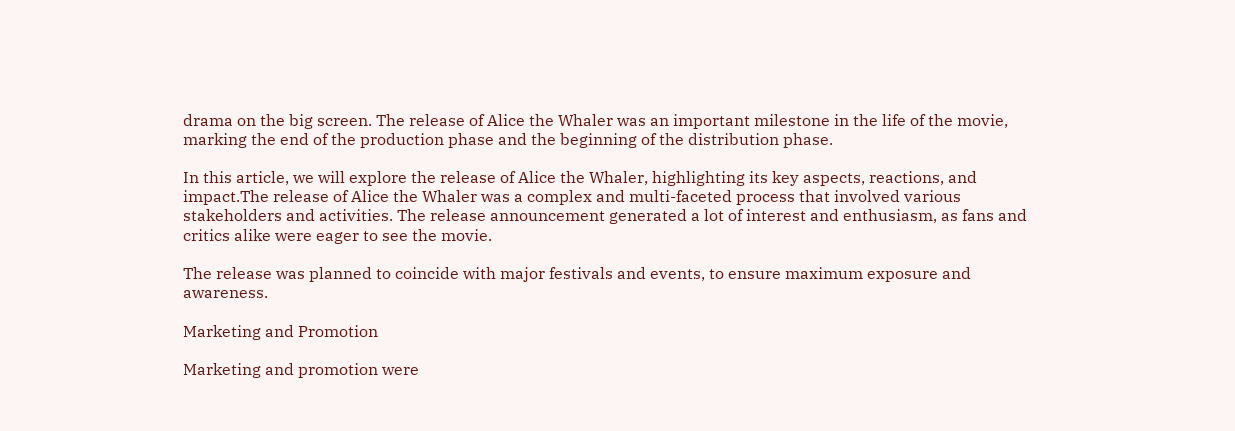drama on the big screen. The release of Alice the Whaler was an important milestone in the life of the movie, marking the end of the production phase and the beginning of the distribution phase.

In this article, we will explore the release of Alice the Whaler, highlighting its key aspects, reactions, and impact.The release of Alice the Whaler was a complex and multi-faceted process that involved various stakeholders and activities. The release announcement generated a lot of interest and enthusiasm, as fans and critics alike were eager to see the movie.

The release was planned to coincide with major festivals and events, to ensure maximum exposure and awareness.

Marketing and Promotion

Marketing and promotion were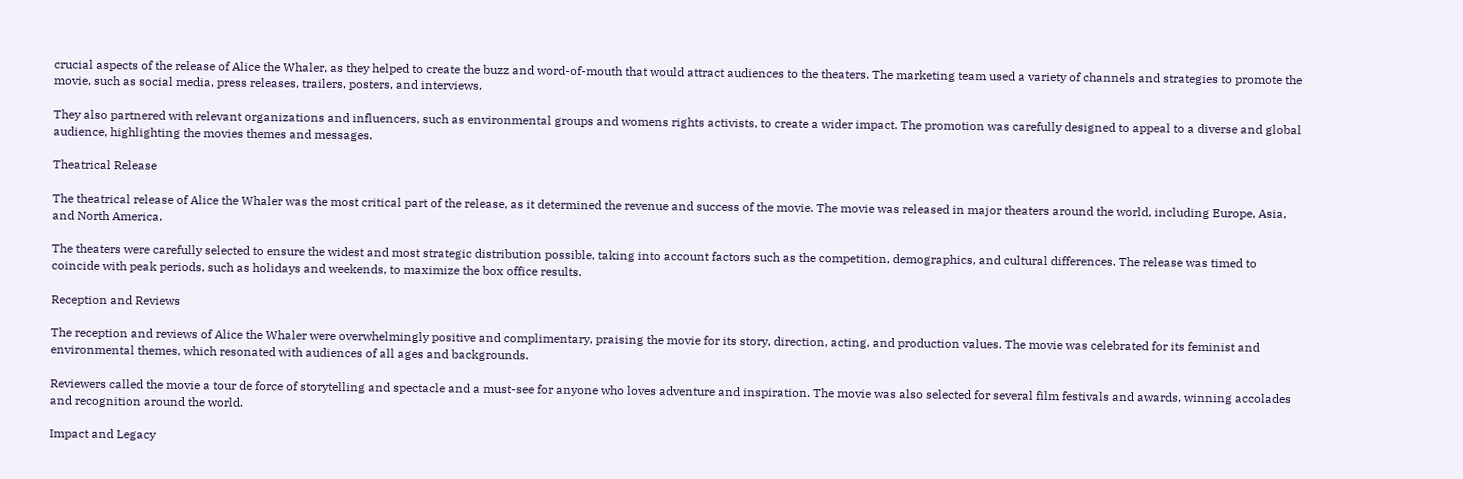crucial aspects of the release of Alice the Whaler, as they helped to create the buzz and word-of-mouth that would attract audiences to the theaters. The marketing team used a variety of channels and strategies to promote the movie, such as social media, press releases, trailers, posters, and interviews.

They also partnered with relevant organizations and influencers, such as environmental groups and womens rights activists, to create a wider impact. The promotion was carefully designed to appeal to a diverse and global audience, highlighting the movies themes and messages.

Theatrical Release

The theatrical release of Alice the Whaler was the most critical part of the release, as it determined the revenue and success of the movie. The movie was released in major theaters around the world, including Europe, Asia, and North America.

The theaters were carefully selected to ensure the widest and most strategic distribution possible, taking into account factors such as the competition, demographics, and cultural differences. The release was timed to coincide with peak periods, such as holidays and weekends, to maximize the box office results.

Reception and Reviews

The reception and reviews of Alice the Whaler were overwhelmingly positive and complimentary, praising the movie for its story, direction, acting, and production values. The movie was celebrated for its feminist and environmental themes, which resonated with audiences of all ages and backgrounds.

Reviewers called the movie a tour de force of storytelling and spectacle and a must-see for anyone who loves adventure and inspiration. The movie was also selected for several film festivals and awards, winning accolades and recognition around the world.

Impact and Legacy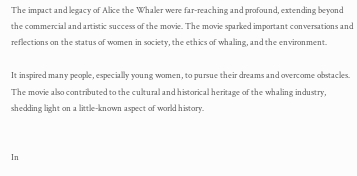The impact and legacy of Alice the Whaler were far-reaching and profound, extending beyond the commercial and artistic success of the movie. The movie sparked important conversations and reflections on the status of women in society, the ethics of whaling, and the environment.

It inspired many people, especially young women, to pursue their dreams and overcome obstacles. The movie also contributed to the cultural and historical heritage of the whaling industry, shedding light on a little-known aspect of world history.


In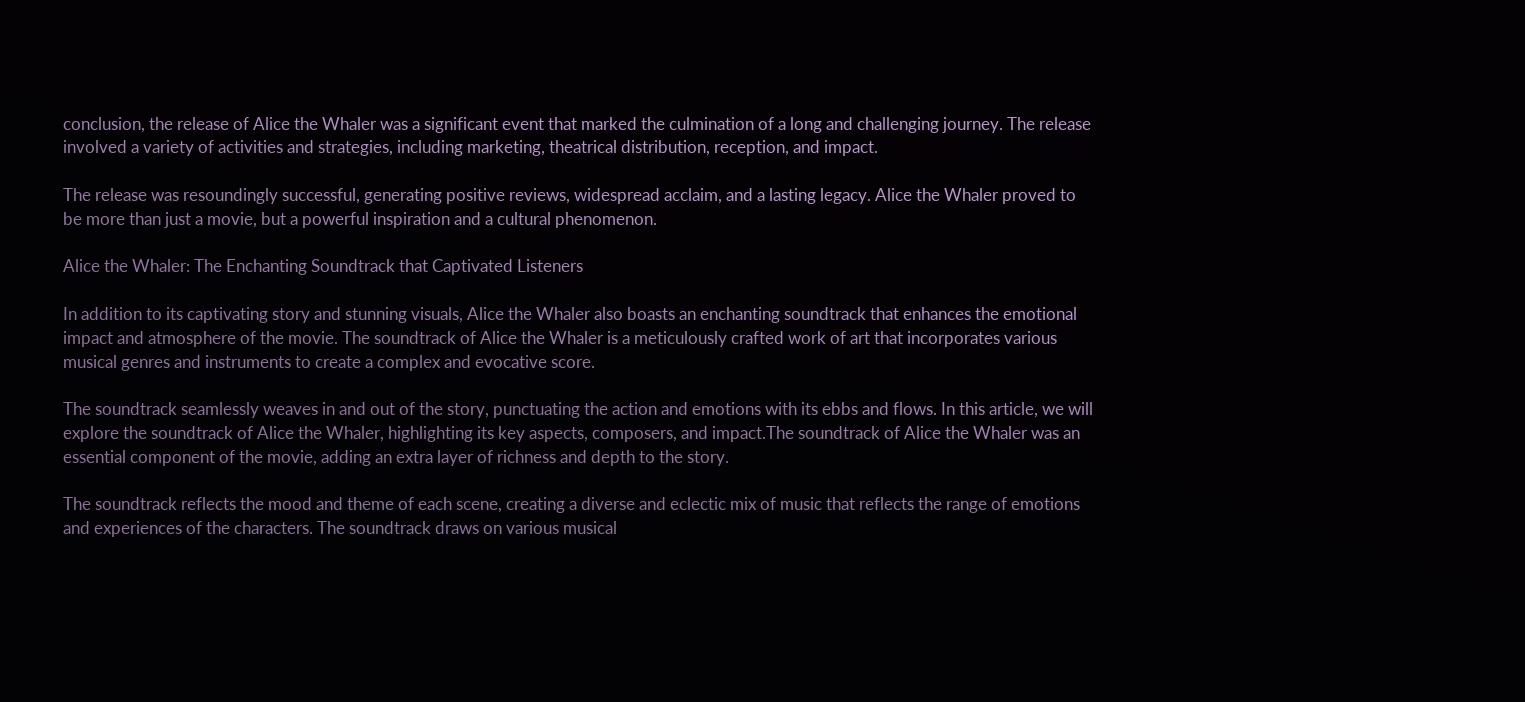conclusion, the release of Alice the Whaler was a significant event that marked the culmination of a long and challenging journey. The release involved a variety of activities and strategies, including marketing, theatrical distribution, reception, and impact.

The release was resoundingly successful, generating positive reviews, widespread acclaim, and a lasting legacy. Alice the Whaler proved to be more than just a movie, but a powerful inspiration and a cultural phenomenon.

Alice the Whaler: The Enchanting Soundtrack that Captivated Listeners

In addition to its captivating story and stunning visuals, Alice the Whaler also boasts an enchanting soundtrack that enhances the emotional impact and atmosphere of the movie. The soundtrack of Alice the Whaler is a meticulously crafted work of art that incorporates various musical genres and instruments to create a complex and evocative score.

The soundtrack seamlessly weaves in and out of the story, punctuating the action and emotions with its ebbs and flows. In this article, we will explore the soundtrack of Alice the Whaler, highlighting its key aspects, composers, and impact.The soundtrack of Alice the Whaler was an essential component of the movie, adding an extra layer of richness and depth to the story.

The soundtrack reflects the mood and theme of each scene, creating a diverse and eclectic mix of music that reflects the range of emotions and experiences of the characters. The soundtrack draws on various musical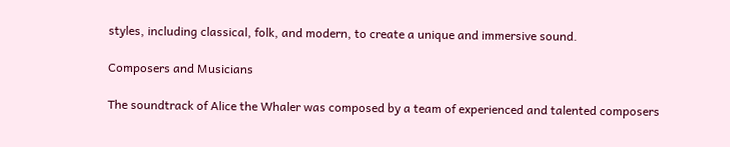styles, including classical, folk, and modern, to create a unique and immersive sound.

Composers and Musicians

The soundtrack of Alice the Whaler was composed by a team of experienced and talented composers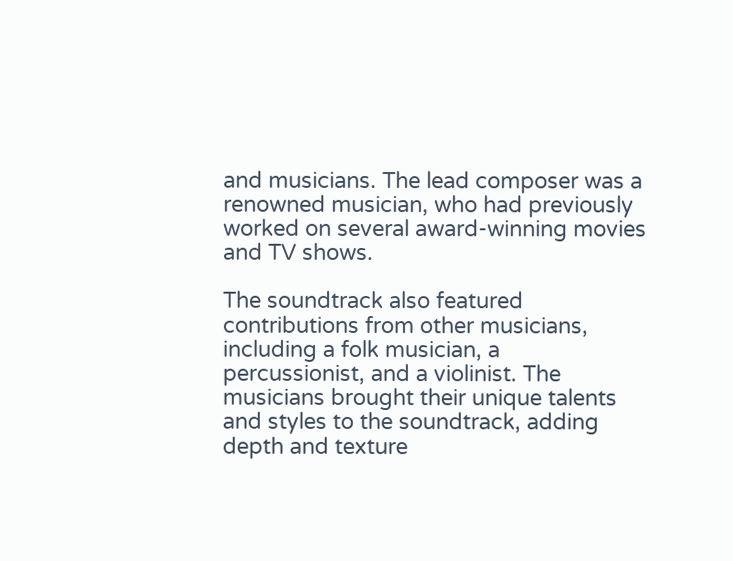and musicians. The lead composer was a renowned musician, who had previously worked on several award-winning movies and TV shows.

The soundtrack also featured contributions from other musicians, including a folk musician, a percussionist, and a violinist. The musicians brought their unique talents and styles to the soundtrack, adding depth and texture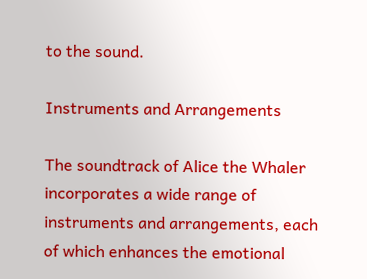to the sound.

Instruments and Arrangements

The soundtrack of Alice the Whaler incorporates a wide range of instruments and arrangements, each of which enhances the emotional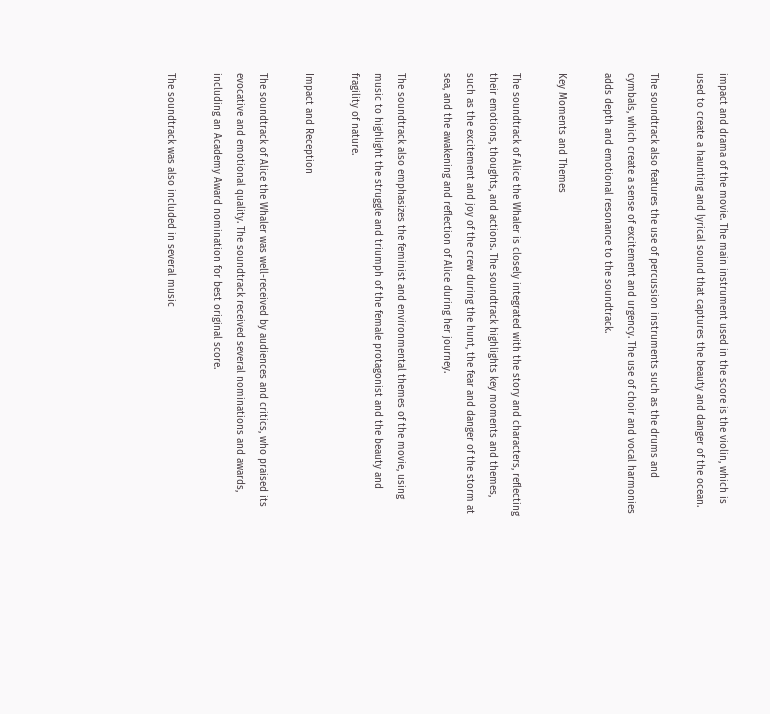impact and drama of the movie. The main instrument used in the score is the violin, which is used to create a haunting and lyrical sound that captures the beauty and danger of the ocean.

The soundtrack also features the use of percussion instruments such as the drums and cymbals, which create a sense of excitement and urgency. The use of choir and vocal harmonies adds depth and emotional resonance to the soundtrack.

Key Moments and Themes

The soundtrack of Alice the Whaler is closely integrated with the story and characters, reflecting their emotions, thoughts, and actions. The soundtrack highlights key moments and themes, such as the excitement and joy of the crew during the hunt, the fear and danger of the storm at sea, and the awakening and reflection of Alice during her journey.

The soundtrack also emphasizes the feminist and environmental themes of the movie, using music to highlight the struggle and triumph of the female protagonist and the beauty and fragility of nature.

Impact and Reception

The soundtrack of Alice the Whaler was well-received by audiences and critics, who praised its evocative and emotional quality. The soundtrack received several nominations and awards, including an Academy Award nomination for best original score.

The soundtrack was also included in several music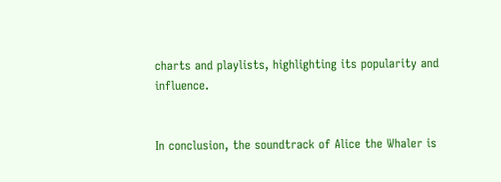charts and playlists, highlighting its popularity and influence.


In conclusion, the soundtrack of Alice the Whaler is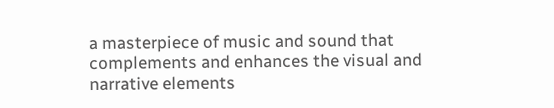a masterpiece of music and sound that complements and enhances the visual and narrative elements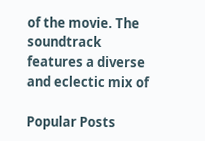of the movie. The soundtrack features a diverse and eclectic mix of

Popular Posts